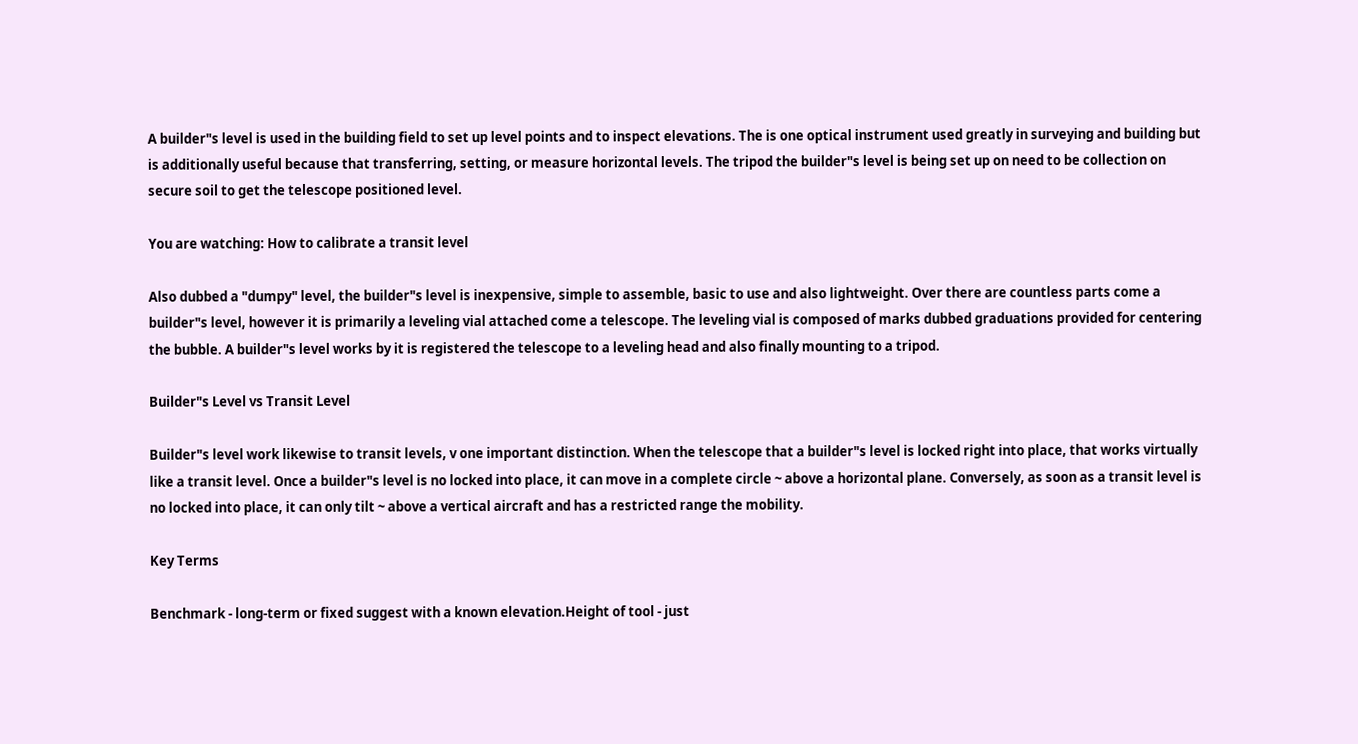A builder"s level is used in the building field to set up level points and to inspect elevations. The is one optical instrument used greatly in surveying and building but is additionally useful because that transferring, setting, or measure horizontal levels. The tripod the builder"s level is being set up on need to be collection on secure soil to get the telescope positioned level.

You are watching: How to calibrate a transit level

Also dubbed a "dumpy" level, the builder"s level is inexpensive, simple to assemble, basic to use and also lightweight. Over there are countless parts come a builder"s level, however it is primarily a leveling vial attached come a telescope. The leveling vial is composed of marks dubbed graduations provided for centering the bubble. A builder"s level works by it is registered the telescope to a leveling head and also finally mounting to a tripod.

Builder"s Level vs Transit Level

Builder"s level work likewise to transit levels, v one important distinction. When the telescope that a builder"s level is locked right into place, that works virtually like a transit level. Once a builder"s level is no locked into place, it can move in a complete circle ~ above a horizontal plane. Conversely, as soon as a transit level is no locked into place, it can only tilt ~ above a vertical aircraft and has a restricted range the mobility.

Key Terms

Benchmark - long-term or fixed suggest with a known elevation.Height of tool - just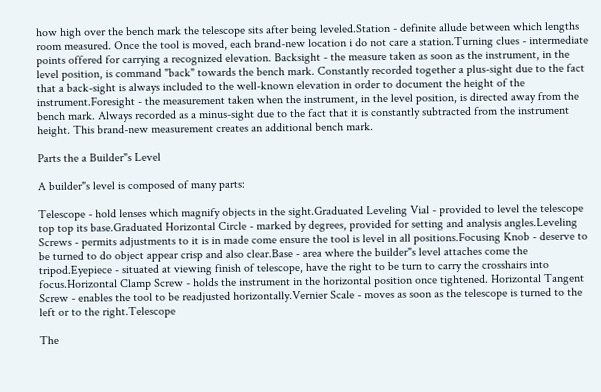how high over the bench mark the telescope sits after being leveled.Station - definite allude between which lengths room measured. Once the tool is moved, each brand-new location i do not care a station.Turning clues - intermediate points offered for carrying a recognized elevation. Backsight - the measure taken as soon as the instrument, in the level position, is command "back" towards the bench mark. Constantly recorded together a plus-sight due to the fact that a back-sight is always included to the well-known elevation in order to document the height of the instrument.Foresight - the measurement taken when the instrument, in the level position, is directed away from the bench mark. Always recorded as a minus-sight due to the fact that it is constantly subtracted from the instrument height. This brand-new measurement creates an additional bench mark.

Parts the a Builder"s Level

A builder"s level is composed of many parts:

Telescope - hold lenses which magnify objects in the sight.Graduated Leveling Vial - provided to level the telescope top top its base.Graduated Horizontal Circle - marked by degrees, provided for setting and analysis angles.Leveling Screws - permits adjustments to it is in made come ensure the tool is level in all positions.Focusing Knob - deserve to be turned to do object appear crisp and also clear.Base - area where the builder"s level attaches come the tripod.Eyepiece - situated at viewing finish of telescope, have the right to be turn to carry the crosshairs into focus.Horizontal Clamp Screw - holds the instrument in the horizontal position once tightened. Horizontal Tangent Screw - enables the tool to be readjusted horizontally.Vernier Scale - moves as soon as the telescope is turned to the left or to the right.Telescope

The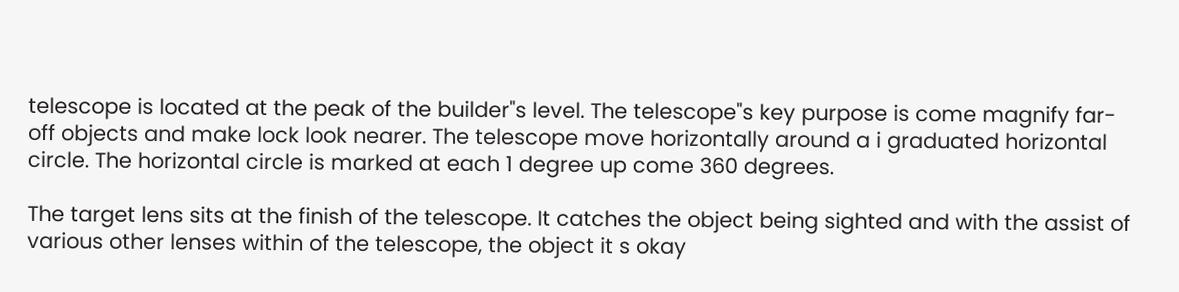telescope is located at the peak of the builder"s level. The telescope"s key purpose is come magnify far-off objects and make lock look nearer. The telescope move horizontally around a i graduated horizontal circle. The horizontal circle is marked at each 1 degree up come 360 degrees.

The target lens sits at the finish of the telescope. It catches the object being sighted and with the assist of various other lenses within of the telescope, the object it s okay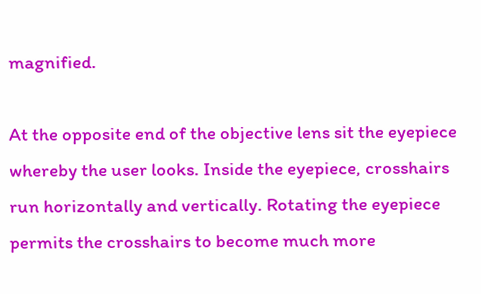magnified.

At the opposite end of the objective lens sit the eyepiece whereby the user looks. Inside the eyepiece, crosshairs run horizontally and vertically. Rotating the eyepiece permits the crosshairs to become much more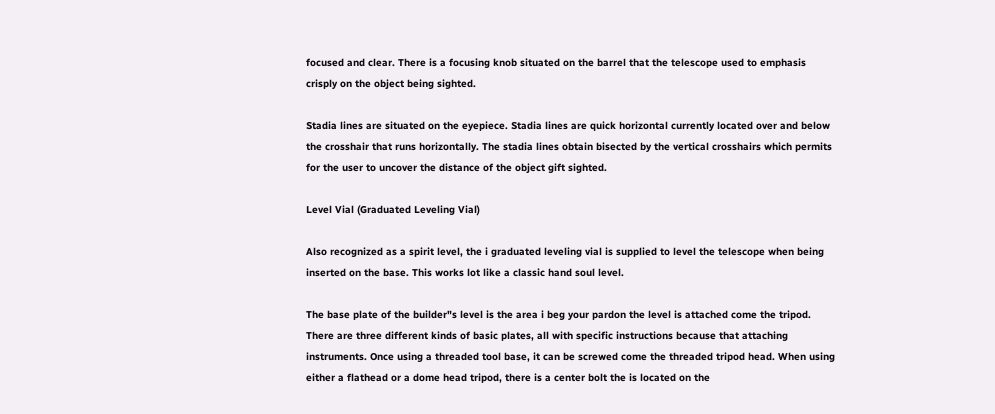focused and clear. There is a focusing knob situated on the barrel that the telescope used to emphasis crisply on the object being sighted.

Stadia lines are situated on the eyepiece. Stadia lines are quick horizontal currently located over and below the crosshair that runs horizontally. The stadia lines obtain bisected by the vertical crosshairs which permits for the user to uncover the distance of the object gift sighted.

Level Vial (Graduated Leveling Vial)

Also recognized as a spirit level, the i graduated leveling vial is supplied to level the telescope when being inserted on the base. This works lot like a classic hand soul level.

The base plate of the builder"s level is the area i beg your pardon the level is attached come the tripod. There are three different kinds of basic plates, all with specific instructions because that attaching instruments. Once using a threaded tool base, it can be screwed come the threaded tripod head. When using either a flathead or a dome head tripod, there is a center bolt the is located on the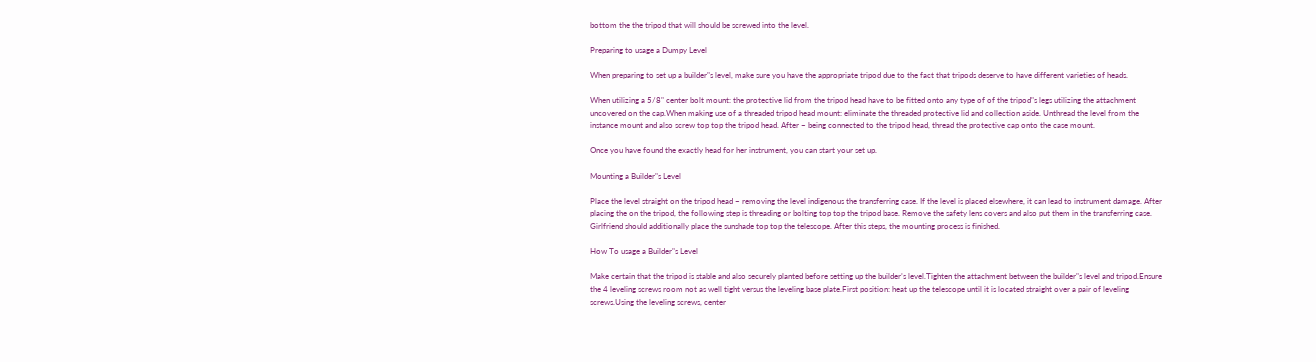bottom the the tripod that will should be screwed into the level.

Preparing to usage a Dumpy Level

When preparing to set up a builder"s level, make sure you have the appropriate tripod due to the fact that tripods deserve to have different varieties of heads.

When utilizing a 5/8" center bolt mount: the protective lid from the tripod head have to be fitted onto any type of of the tripod"s legs utilizing the attachment uncovered on the cap.When making use of a threaded tripod head mount: eliminate the threaded protective lid and collection aside. Unthread the level from the instance mount and also screw top top the tripod head. After ~ being connected to the tripod head, thread the protective cap onto the case mount.

Once you have found the exactly head for her instrument, you can start your set up.

Mounting a Builder"s Level

Place the level straight on the tripod head ~ removing the level indigenous the transferring case. If the level is placed elsewhere, it can lead to instrument damage. After placing the on the tripod, the following step is threading or bolting top top the tripod base. Remove the safety lens covers and also put them in the transferring case. Girlfriend should additionally place the sunshade top top the telescope. After this steps, the mounting process is finished.

How To usage a Builder"s Level

Make certain that the tripod is stable and also securely planted before setting up the builder’s level.Tighten the attachment between the builder"s level and tripod.Ensure the 4 leveling screws room not as well tight versus the leveling base plate.First position: heat up the telescope until it is located straight over a pair of leveling screws.Using the leveling screws, center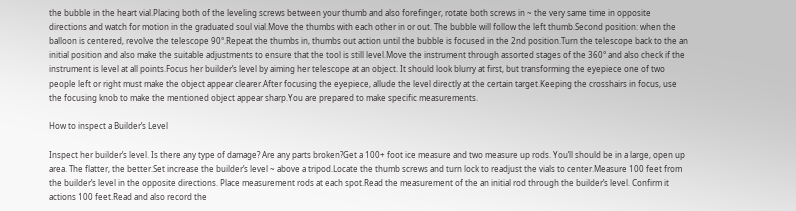the bubble in the heart vial.Placing both of the leveling screws between your thumb and also forefinger, rotate both screws in ~ the very same time in opposite directions and watch for motion in the graduated soul vial.Move the thumbs with each other in or out. The bubble will follow the left thumb.Second position: when the balloon is centered, revolve the telescope 90°.Repeat the thumbs in, thumbs out action until the bubble is focused in the 2nd position.Turn the telescope back to the an initial position and also make the suitable adjustments to ensure that the tool is still level.Move the instrument through assorted stages of the 360° and also check if the instrument is level at all points.Focus her builder’s level by aiming her telescope at an object. It should look blurry at first, but transforming the eyepiece one of two people left or right must make the object appear clearer.After focusing the eyepiece, allude the level directly at the certain target.Keeping the crosshairs in focus, use the focusing knob to make the mentioned object appear sharp.You are prepared to make specific measurements.

How to inspect a Builder’s Level

Inspect her builder’s level. Is there any type of damage? Are any parts broken?Get a 100+ foot ice measure and two measure up rods. You’ll should be in a large, open up area. The flatter, the better.Set increase the builder’s level ~ above a tripod.Locate the thumb screws and turn lock to readjust the vials to center.Measure 100 feet from the builder’s level in the opposite directions. Place measurement rods at each spot.Read the measurement of the an initial rod through the builder’s level. Confirm it actions 100 feet.Read and also record the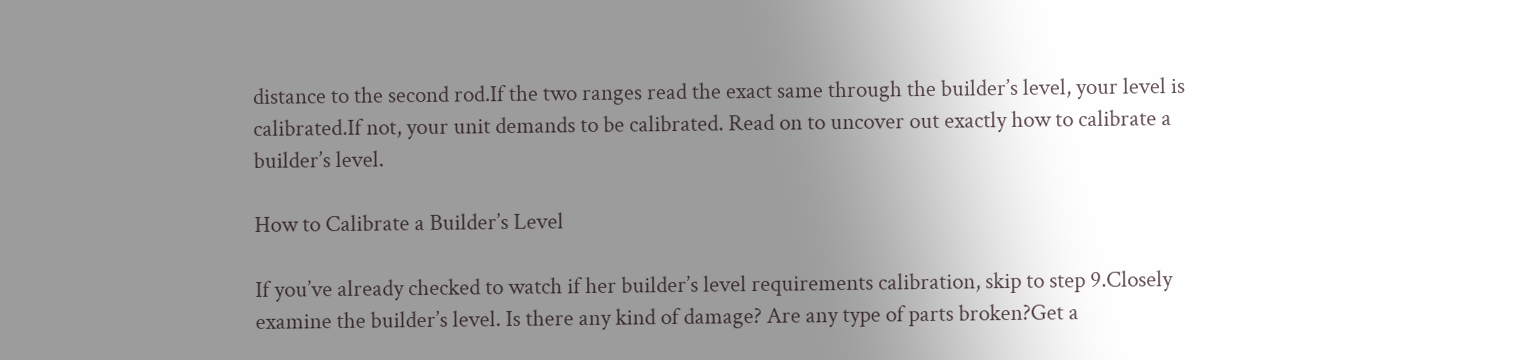distance to the second rod.If the two ranges read the exact same through the builder’s level, your level is calibrated.If not, your unit demands to be calibrated. Read on to uncover out exactly how to calibrate a builder’s level.

How to Calibrate a Builder’s Level

If you’ve already checked to watch if her builder’s level requirements calibration, skip to step 9.Closely examine the builder’s level. Is there any kind of damage? Are any type of parts broken?Get a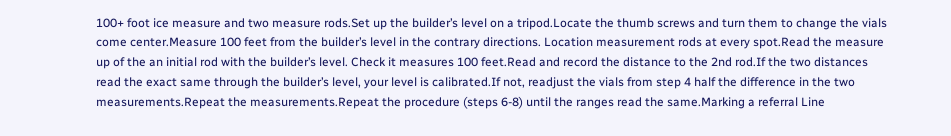100+ foot ice measure and two measure rods.Set up the builder’s level on a tripod.Locate the thumb screws and turn them to change the vials come center.Measure 100 feet from the builder’s level in the contrary directions. Location measurement rods at every spot.Read the measure up of the an initial rod with the builder’s level. Check it measures 100 feet.Read and record the distance to the 2nd rod.If the two distances read the exact same through the builder’s level, your level is calibrated.If not, readjust the vials from step 4 half the difference in the two measurements.Repeat the measurements.Repeat the procedure (steps 6-8) until the ranges read the same.Marking a referral Line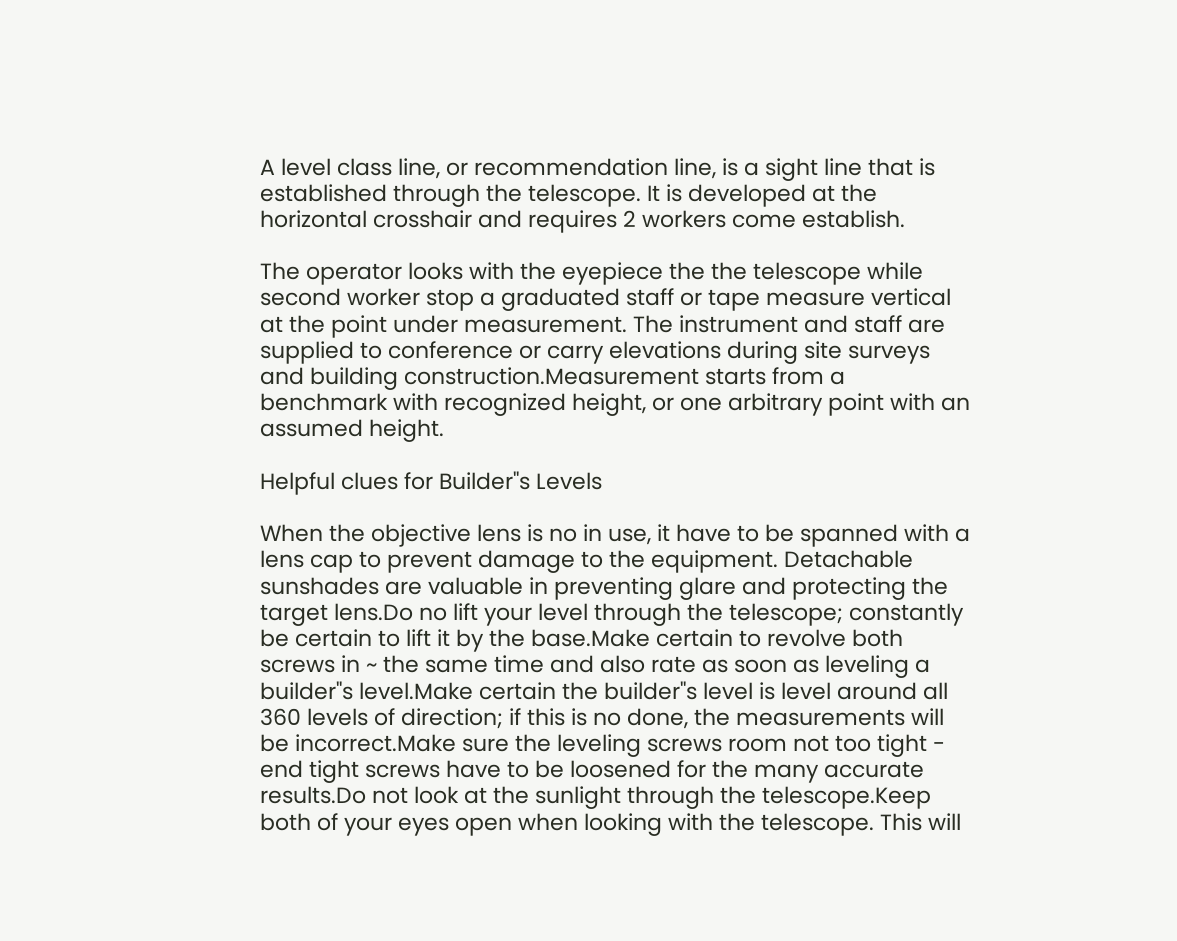A level class line, or recommendation line, is a sight line that is established through the telescope. It is developed at the horizontal crosshair and requires 2 workers come establish.

The operator looks with the eyepiece the the telescope while second worker stop a graduated staff or tape measure vertical at the point under measurement. The instrument and staff are supplied to conference or carry elevations during site surveys and building construction.Measurement starts from a benchmark with recognized height, or one arbitrary point with an assumed height.

Helpful clues for Builder"s Levels

When the objective lens is no in use, it have to be spanned with a lens cap to prevent damage to the equipment. Detachable sunshades are valuable in preventing glare and protecting the target lens.Do no lift your level through the telescope; constantly be certain to lift it by the base.Make certain to revolve both screws in ~ the same time and also rate as soon as leveling a builder"s level.Make certain the builder"s level is level around all 360 levels of direction; if this is no done, the measurements will be incorrect.Make sure the leveling screws room not too tight - end tight screws have to be loosened for the many accurate results.Do not look at the sunlight through the telescope.Keep both of your eyes open when looking with the telescope. This will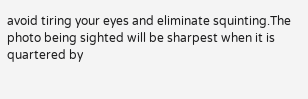avoid tiring your eyes and eliminate squinting.The photo being sighted will be sharpest when it is quartered by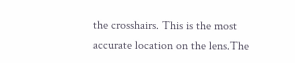the crosshairs. This is the most accurate location on the lens.The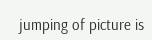jumping of picture is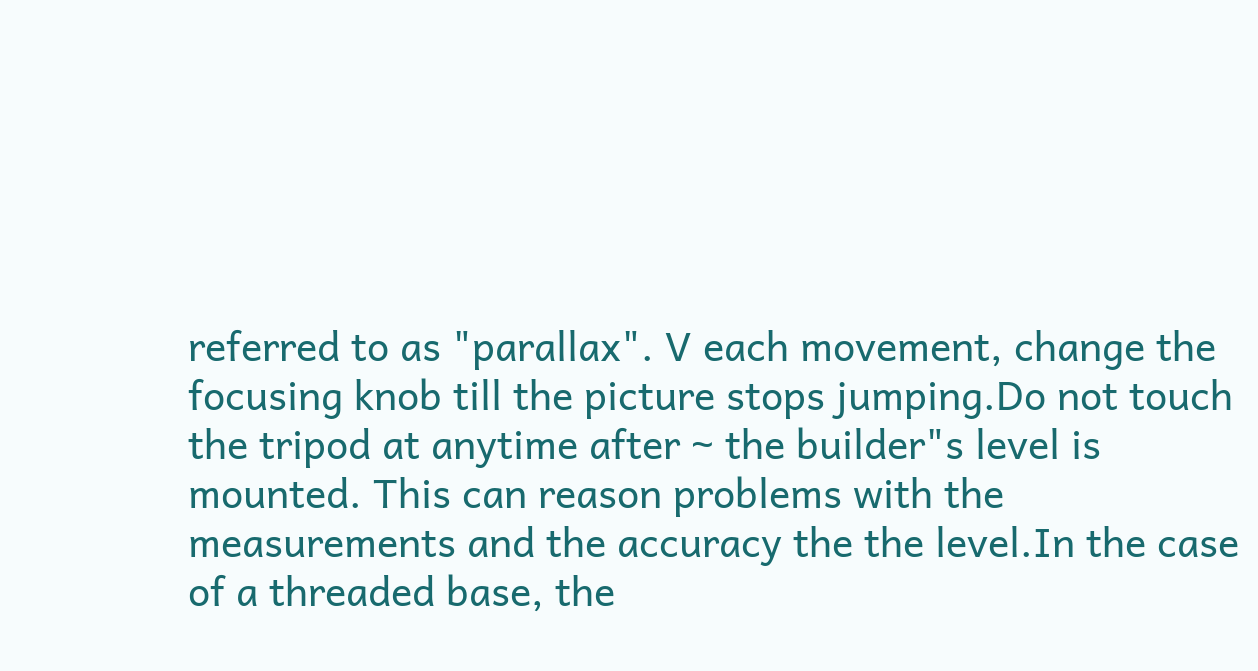referred to as "parallax". V each movement, change the focusing knob till the picture stops jumping.Do not touch the tripod at anytime after ~ the builder"s level is mounted. This can reason problems with the measurements and the accuracy the the level.In the case of a threaded base, the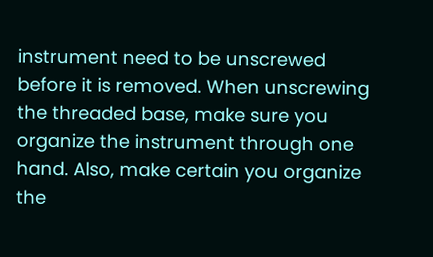instrument need to be unscrewed before it is removed. When unscrewing the threaded base, make sure you organize the instrument through one hand. Also, make certain you organize the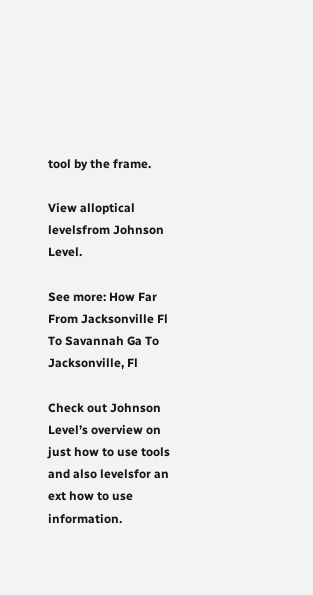tool by the frame.

View alloptical levelsfrom Johnson Level.

See more: How Far From Jacksonville Fl To Savannah Ga To Jacksonville, Fl

Check out Johnson Level’s overview on just how to use tools and also levelsfor an ext how to use information.